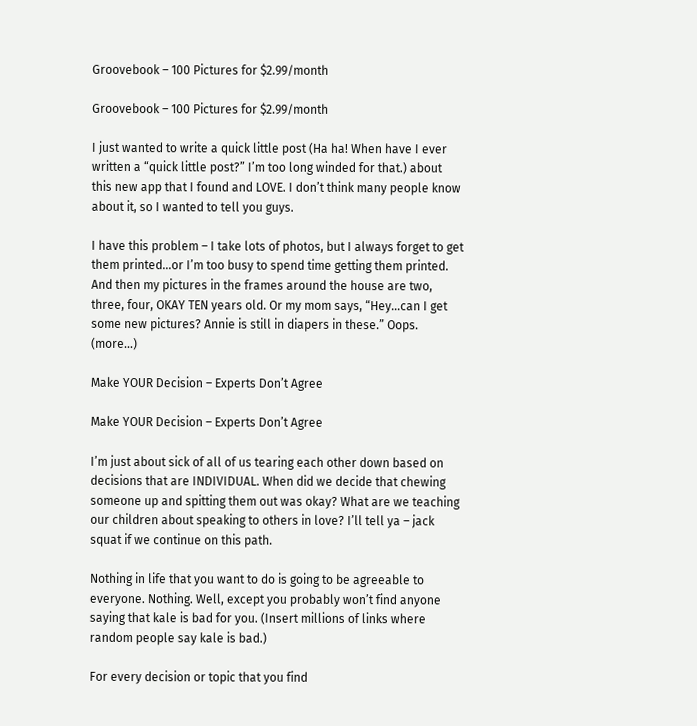Groovebook – 100 Pictures for $2.99/month

Groovebook – 100 Pictures for $2.99/month

I just wanted to write a quick little post (Ha ha! When have I ever written a “quick little post?” I’m too long winded for that.) about this new app that I found and LOVE. I don’t think many people know about it, so I wanted to tell you guys.

I have this problem – I take lots of photos, but I always forget to get them printed…or I’m too busy to spend time getting them printed. And then my pictures in the frames around the house are two, three, four, OKAY TEN years old. Or my mom says, “Hey…can I get some new pictures? Annie is still in diapers in these.” Oops.  (more…)

Make YOUR Decision – Experts Don’t Agree

Make YOUR Decision – Experts Don’t Agree

I’m just about sick of all of us tearing each other down based on decisions that are INDIVIDUAL. When did we decide that chewing someone up and spitting them out was okay? What are we teaching our children about speaking to others in love? I’ll tell ya – jack squat if we continue on this path.

Nothing in life that you want to do is going to be agreeable to everyone. Nothing. Well, except you probably won’t find anyone saying that kale is bad for you. (Insert millions of links where random people say kale is bad.)

For every decision or topic that you find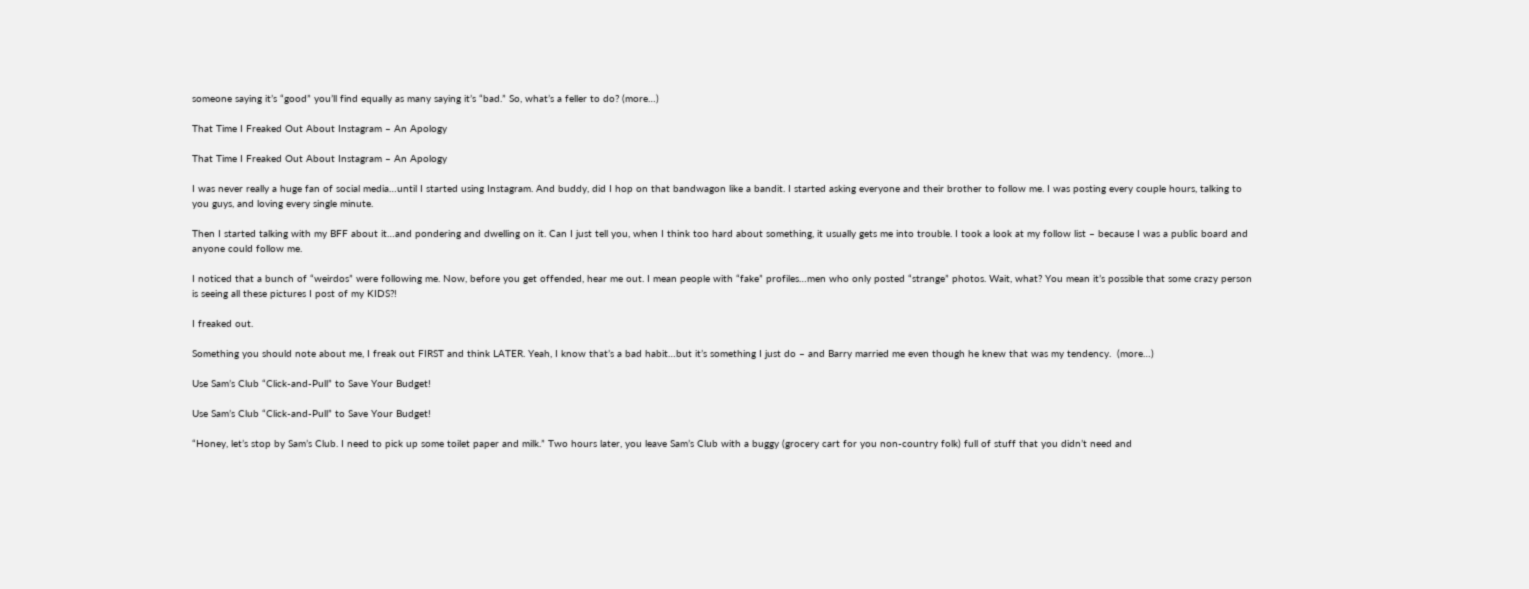someone saying it’s “good” you’ll find equally as many saying it’s “bad.” So, what’s a feller to do? (more…)

That Time I Freaked Out About Instagram – An Apology

That Time I Freaked Out About Instagram – An Apology

I was never really a huge fan of social media…until I started using Instagram. And buddy, did I hop on that bandwagon like a bandit. I started asking everyone and their brother to follow me. I was posting every couple hours, talking to you guys, and loving every single minute.

Then I started talking with my BFF about it…and pondering and dwelling on it. Can I just tell you, when I think too hard about something, it usually gets me into trouble. I took a look at my follow list – because I was a public board and anyone could follow me.

I noticed that a bunch of “weirdos” were following me. Now, before you get offended, hear me out. I mean people with “fake” profiles…men who only posted “strange” photos. Wait, what? You mean it’s possible that some crazy person is seeing all these pictures I post of my KIDS?!

I freaked out.

Something you should note about me, I freak out FIRST and think LATER. Yeah, I know that’s a bad habit…but it’s something I just do – and Barry married me even though he knew that was my tendency.  (more…)

Use Sam’s Club “Click-and-Pull” to Save Your Budget!

Use Sam’s Club “Click-and-Pull” to Save Your Budget!

“Honey, let’s stop by Sam’s Club. I need to pick up some toilet paper and milk.” Two hours later, you leave Sam’s Club with a buggy (grocery cart for you non-country folk) full of stuff that you didn’t need and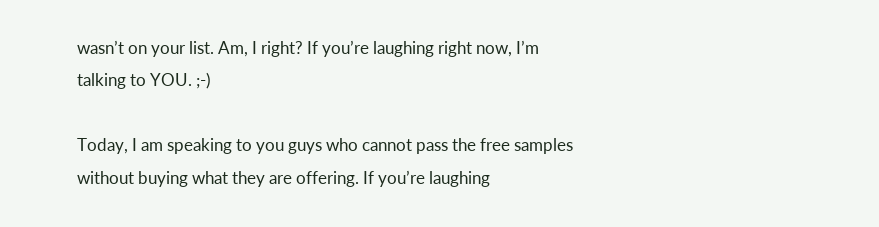wasn’t on your list. Am, I right? If you’re laughing right now, I’m talking to YOU. ;-)

Today, I am speaking to you guys who cannot pass the free samples without buying what they are offering. If you’re laughing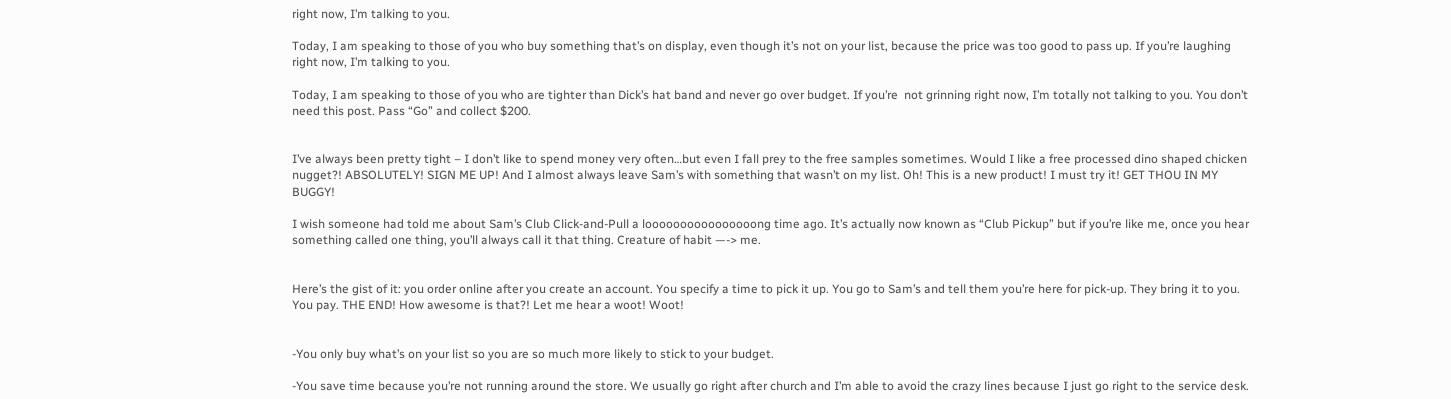right now, I’m talking to you.

Today, I am speaking to those of you who buy something that’s on display, even though it’s not on your list, because the price was too good to pass up. If you’re laughing right now, I’m talking to you.

Today, I am speaking to those of you who are tighter than Dick’s hat band and never go over budget. If you’re  not grinning right now, I’m totally not talking to you. You don’t need this post. Pass “Go” and collect $200.


I’ve always been pretty tight – I don’t like to spend money very often…but even I fall prey to the free samples sometimes. Would I like a free processed dino shaped chicken nugget?! ABSOLUTELY! SIGN ME UP! And I almost always leave Sam’s with something that wasn’t on my list. Oh! This is a new product! I must try it! GET THOU IN MY BUGGY!

I wish someone had told me about Sam’s Club Click-and-Pull a loooooooooooooooong time ago. It’s actually now known as “Club Pickup” but if you’re like me, once you hear something called one thing, you’ll always call it that thing. Creature of habit —-> me.


Here’s the gist of it: you order online after you create an account. You specify a time to pick it up. You go to Sam’s and tell them you’re here for pick-up. They bring it to you. You pay. THE END! How awesome is that?! Let me hear a woot! Woot!


-You only buy what’s on your list so you are so much more likely to stick to your budget.

-You save time because you’re not running around the store. We usually go right after church and I’m able to avoid the crazy lines because I just go right to the service desk.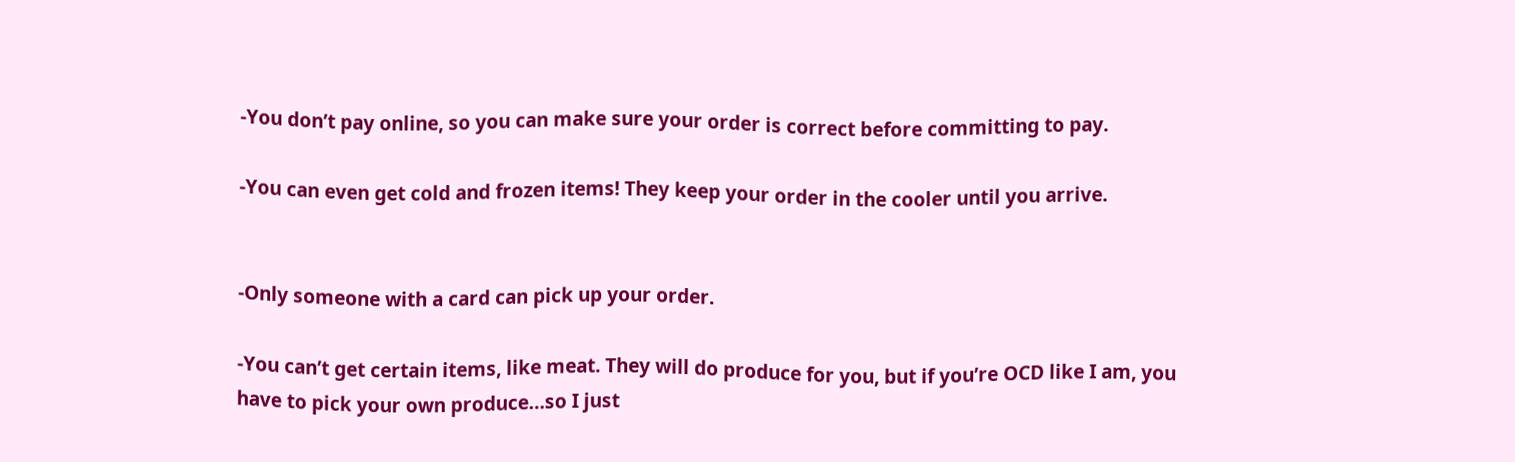-You don’t pay online, so you can make sure your order is correct before committing to pay.

-You can even get cold and frozen items! They keep your order in the cooler until you arrive.


-Only someone with a card can pick up your order.

-You can’t get certain items, like meat. They will do produce for you, but if you’re OCD like I am, you have to pick your own produce…so I just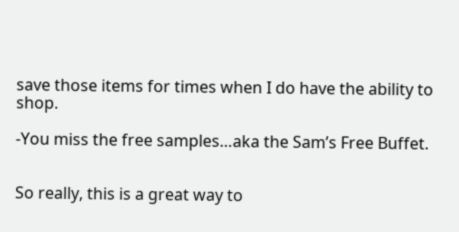save those items for times when I do have the ability to shop.

-You miss the free samples…aka the Sam’s Free Buffet.


So really, this is a great way to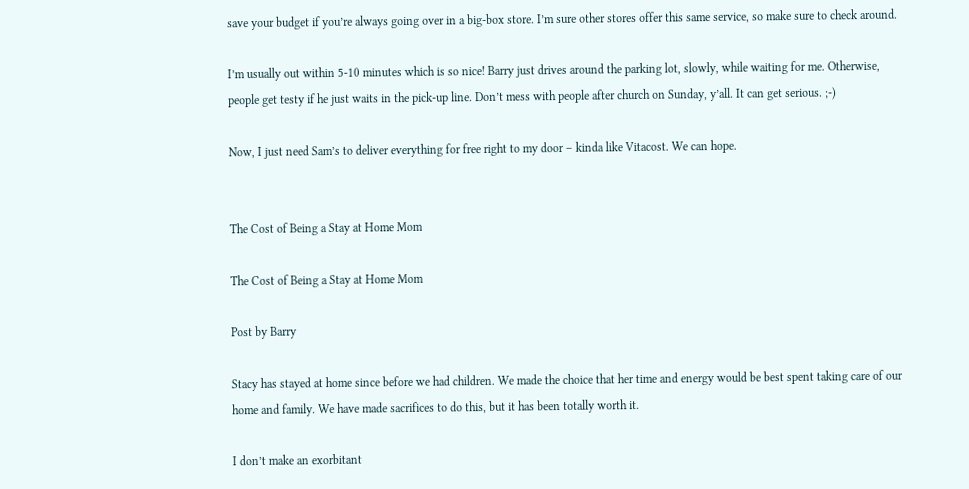save your budget if you’re always going over in a big-box store. I’m sure other stores offer this same service, so make sure to check around.

I’m usually out within 5-10 minutes which is so nice! Barry just drives around the parking lot, slowly, while waiting for me. Otherwise, people get testy if he just waits in the pick-up line. Don’t mess with people after church on Sunday, y’all. It can get serious. ;-)

Now, I just need Sam’s to deliver everything for free right to my door – kinda like Vitacost. We can hope.


The Cost of Being a Stay at Home Mom

The Cost of Being a Stay at Home Mom

Post by Barry

Stacy has stayed at home since before we had children. We made the choice that her time and energy would be best spent taking care of our home and family. We have made sacrifices to do this, but it has been totally worth it.

I don’t make an exorbitant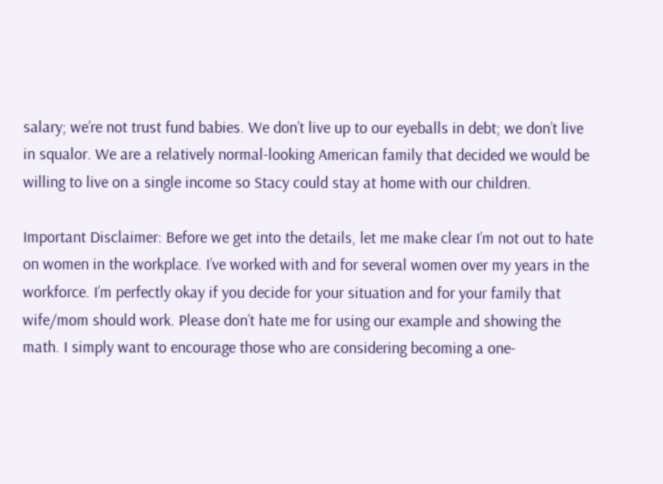salary; we’re not trust fund babies. We don’t live up to our eyeballs in debt; we don’t live in squalor. We are a relatively normal-looking American family that decided we would be willing to live on a single income so Stacy could stay at home with our children.

Important Disclaimer: Before we get into the details, let me make clear I’m not out to hate on women in the workplace. I’ve worked with and for several women over my years in the workforce. I’m perfectly okay if you decide for your situation and for your family that wife/mom should work. Please don’t hate me for using our example and showing the math. I simply want to encourage those who are considering becoming a one-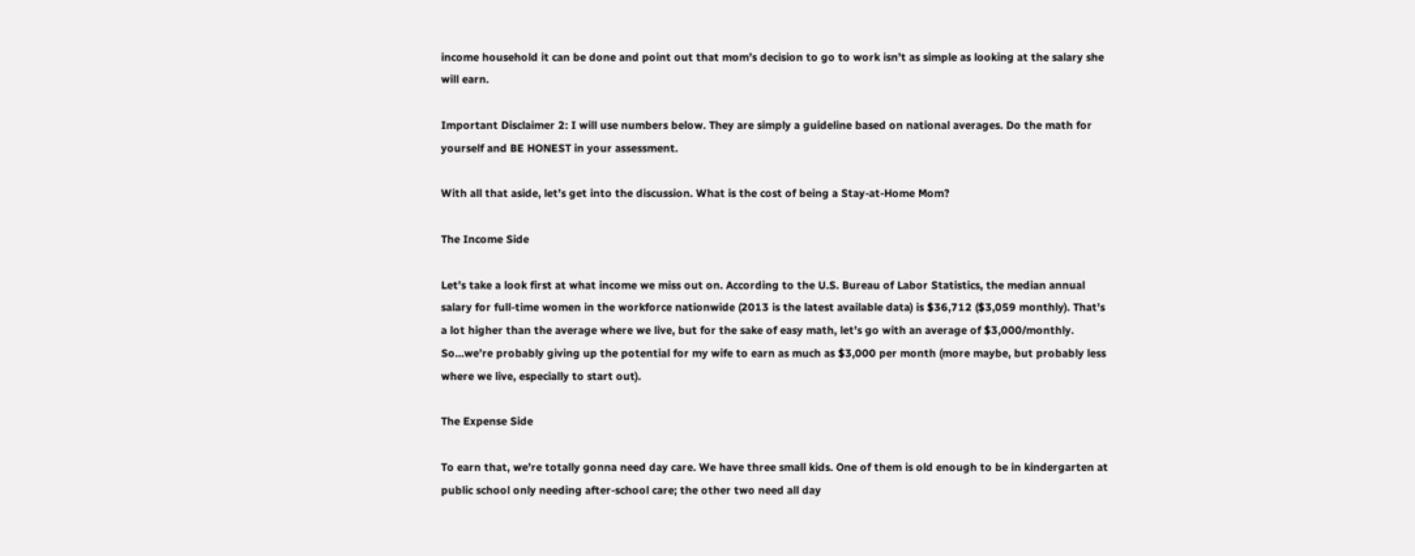income household it can be done and point out that mom’s decision to go to work isn’t as simple as looking at the salary she will earn.

Important Disclaimer 2: I will use numbers below. They are simply a guideline based on national averages. Do the math for yourself and BE HONEST in your assessment.

With all that aside, let’s get into the discussion. What is the cost of being a Stay-at-Home Mom?

The Income Side

Let’s take a look first at what income we miss out on. According to the U.S. Bureau of Labor Statistics, the median annual salary for full-time women in the workforce nationwide (2013 is the latest available data) is $36,712 ($3,059 monthly). That’s a lot higher than the average where we live, but for the sake of easy math, let’s go with an average of $3,000/monthly. So…we’re probably giving up the potential for my wife to earn as much as $3,000 per month (more maybe, but probably less where we live, especially to start out).

The Expense Side

To earn that, we’re totally gonna need day care. We have three small kids. One of them is old enough to be in kindergarten at public school only needing after-school care; the other two need all day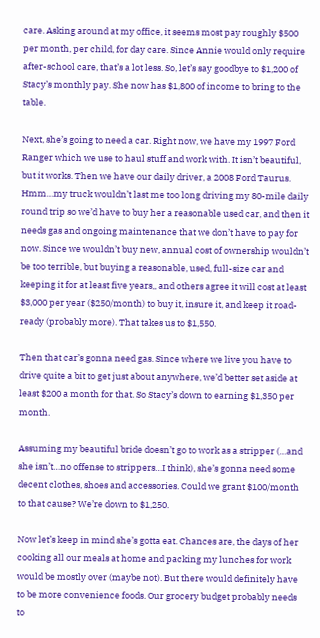care. Asking around at my office, it seems most pay roughly $500 per month, per child, for day care. Since Annie would only require after-school care, that’s a lot less. So, let’s say goodbye to $1,200 of Stacy’s monthly pay. She now has $1,800 of income to bring to the table.

Next, she’s going to need a car. Right now, we have my 1997 Ford Ranger which we use to haul stuff and work with. It isn’t beautiful, but it works. Then we have our daily driver, a 2008 Ford Taurus. Hmm…my truck wouldn’t last me too long driving my 80-mile daily round trip so we’d have to buy her a reasonable used car, and then it needs gas and ongoing maintenance that we don’t have to pay for now. Since we wouldn’t buy new, annual cost of ownership wouldn’t be too terrible, but buying a reasonable, used, full-size car and keeping it for at least five years,, and others agree it will cost at least $3,000 per year ($250/month) to buy it, insure it, and keep it road-ready (probably more). That takes us to $1,550.

Then that car’s gonna need gas. Since where we live you have to drive quite a bit to get just about anywhere, we’d better set aside at least $200 a month for that. So Stacy’s down to earning $1,350 per month.

Assuming my beautiful bride doesn’t go to work as a stripper (…and she isn’t…no offense to strippers…I think), she’s gonna need some decent clothes, shoes and accessories. Could we grant $100/month to that cause? We’re down to $1,250.

Now let’s keep in mind she’s gotta eat. Chances are, the days of her cooking all our meals at home and packing my lunches for work would be mostly over (maybe not). But there would definitely have to be more convenience foods. Our grocery budget probably needs to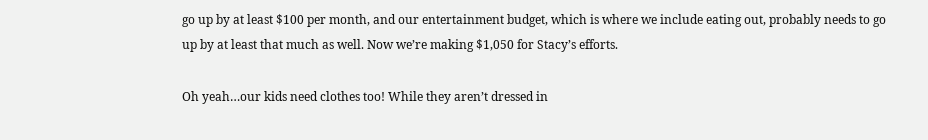go up by at least $100 per month, and our entertainment budget, which is where we include eating out, probably needs to go up by at least that much as well. Now we’re making $1,050 for Stacy’s efforts.

Oh yeah…our kids need clothes too! While they aren’t dressed in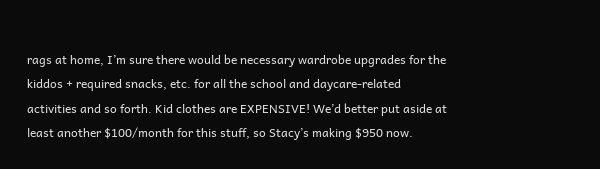rags at home, I’m sure there would be necessary wardrobe upgrades for the kiddos + required snacks, etc. for all the school and daycare-related activities and so forth. Kid clothes are EXPENSIVE! We’d better put aside at least another $100/month for this stuff, so Stacy’s making $950 now.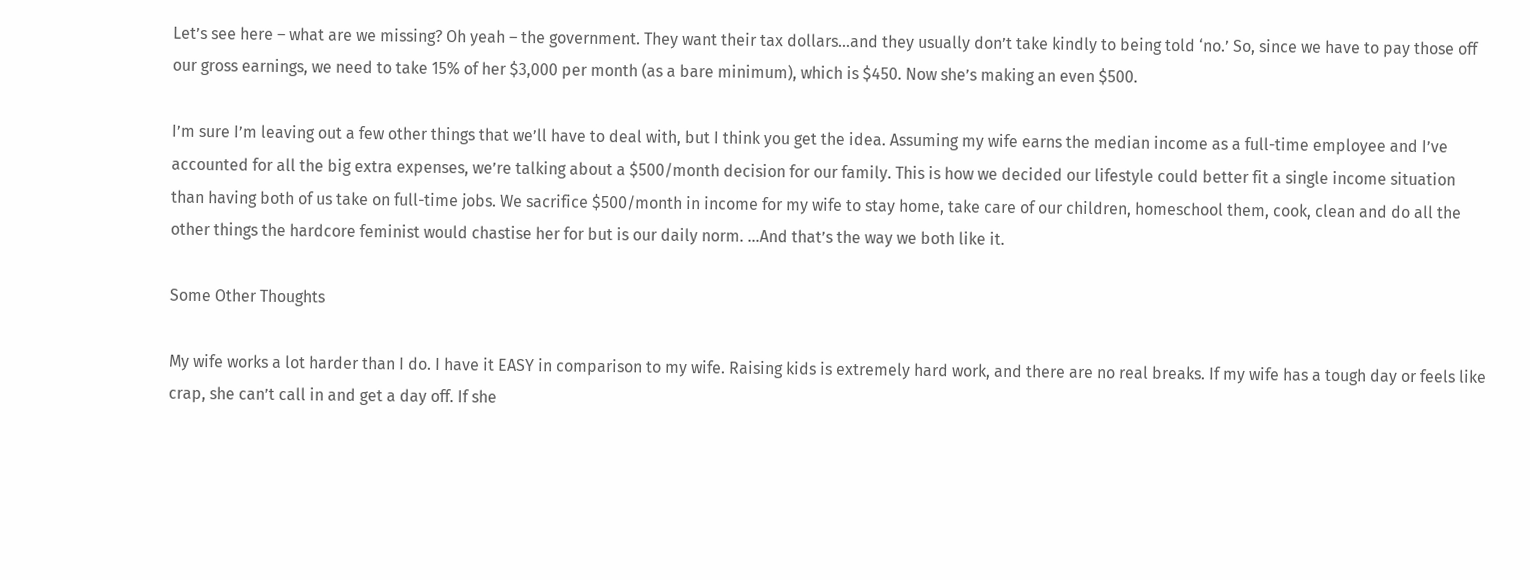Let’s see here – what are we missing? Oh yeah – the government. They want their tax dollars…and they usually don’t take kindly to being told ‘no.’ So, since we have to pay those off our gross earnings, we need to take 15% of her $3,000 per month (as a bare minimum), which is $450. Now she’s making an even $500.

I’m sure I’m leaving out a few other things that we’ll have to deal with, but I think you get the idea. Assuming my wife earns the median income as a full-time employee and I’ve accounted for all the big extra expenses, we’re talking about a $500/month decision for our family. This is how we decided our lifestyle could better fit a single income situation than having both of us take on full-time jobs. We sacrifice $500/month in income for my wife to stay home, take care of our children, homeschool them, cook, clean and do all the other things the hardcore feminist would chastise her for but is our daily norm. …And that’s the way we both like it.

Some Other Thoughts

My wife works a lot harder than I do. I have it EASY in comparison to my wife. Raising kids is extremely hard work, and there are no real breaks. If my wife has a tough day or feels like crap, she can’t call in and get a day off. If she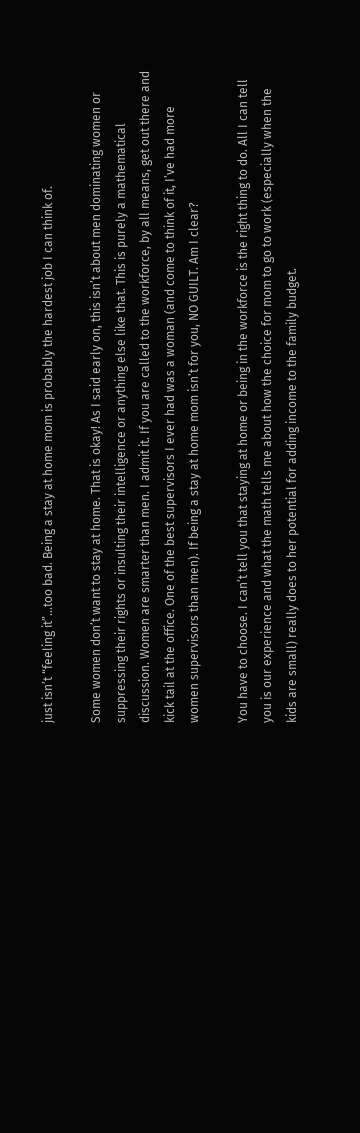just isn’t “feeling it”…too bad. Being a stay at home mom is probably the hardest job I can think of.

Some women don’t want to stay at home. That is okay! As I said early on, this isn’t about men dominating women or suppressing their rights or insulting their intelligence or anything else like that. This is purely a mathematical discussion. Women are smarter than men. I admit it. If you are called to the workforce, by all means, get out there and kick tail at the office. One of the best supervisors I ever had was a woman (and come to think of it, I’ve had more women supervisors than men). If being a stay at home mom isn’t for you, NO GUILT. Am I clear?

You have to choose. I can’t tell you that staying at home or being in the workforce is the right thing to do. All I can tell you is our experience and what the math tells me about how the choice for mom to go to work (especially when the kids are small) really does to her potential for adding income to the family budget.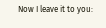Now I leave it to you: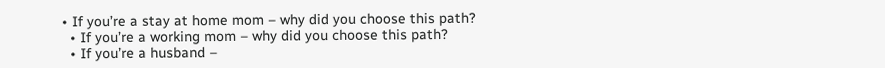• If you’re a stay at home mom – why did you choose this path?
  • If you’re a working mom – why did you choose this path?
  • If you’re a husband –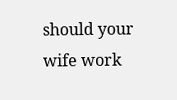should your wife work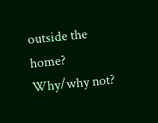outside the home? Why/why not?